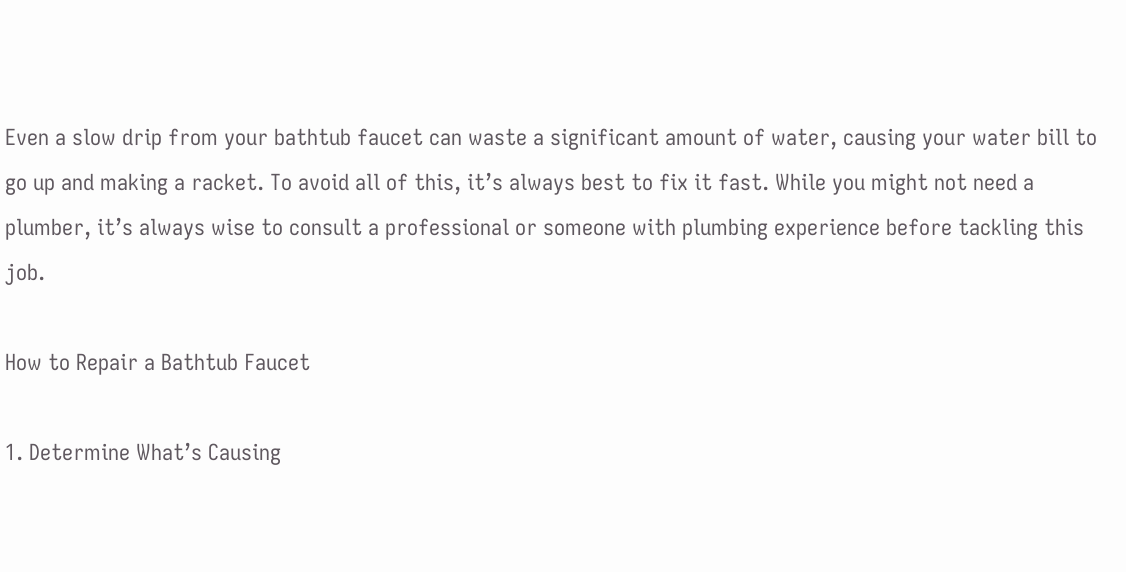Even a slow drip from your bathtub faucet can waste a significant amount of water, causing your water bill to go up and making a racket. To avoid all of this, it’s always best to fix it fast. While you might not need a plumber, it’s always wise to consult a professional or someone with plumbing experience before tackling this job.

How to Repair a Bathtub Faucet

1. Determine What’s Causing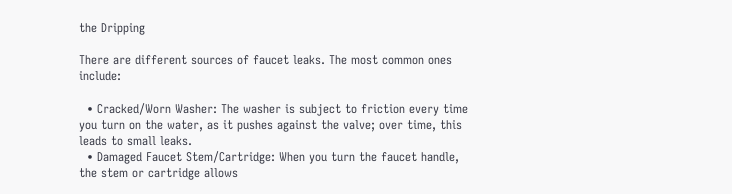the Dripping

There are different sources of faucet leaks. The most common ones include:

  • Cracked/Worn Washer: The washer is subject to friction every time you turn on the water, as it pushes against the valve; over time, this leads to small leaks.
  • Damaged Faucet Stem/Cartridge: When you turn the faucet handle, the stem or cartridge allows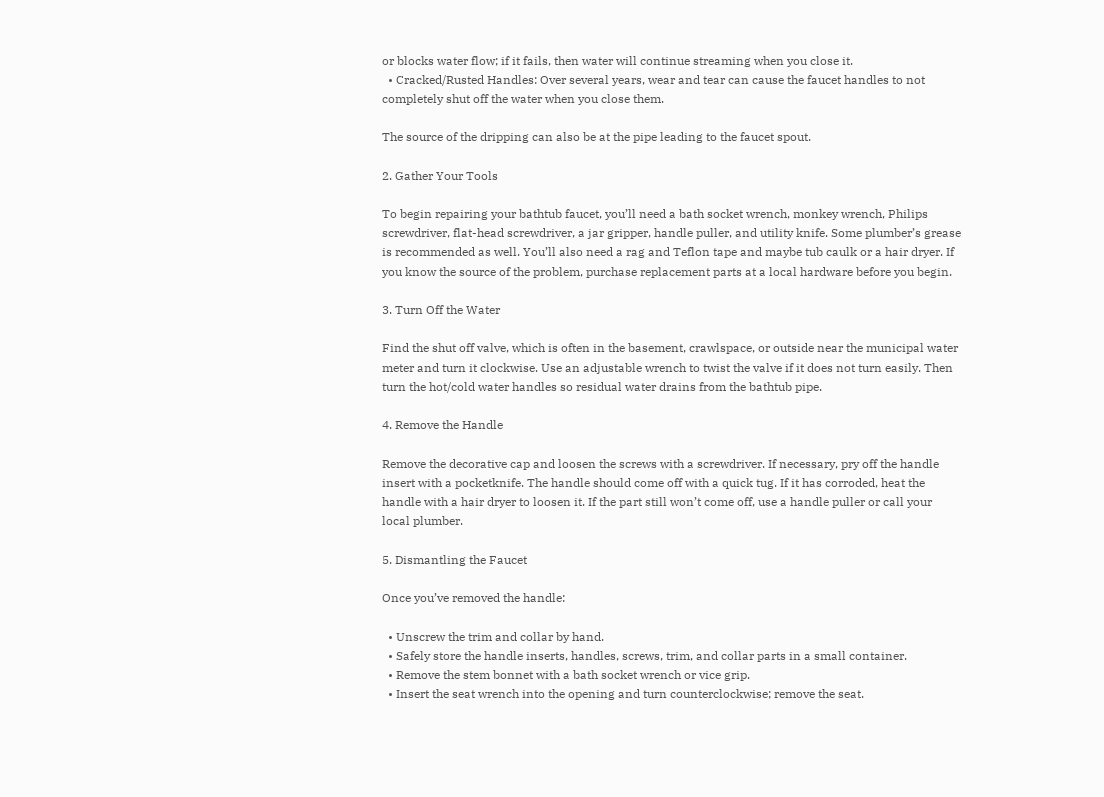or blocks water flow; if it fails, then water will continue streaming when you close it.
  • Cracked/Rusted Handles: Over several years, wear and tear can cause the faucet handles to not completely shut off the water when you close them.

The source of the dripping can also be at the pipe leading to the faucet spout.

2. Gather Your Tools

To begin repairing your bathtub faucet, you’ll need a bath socket wrench, monkey wrench, Philips screwdriver, flat-head screwdriver, a jar gripper, handle puller, and utility knife. Some plumber’s grease is recommended as well. You’ll also need a rag and Teflon tape and maybe tub caulk or a hair dryer. If you know the source of the problem, purchase replacement parts at a local hardware before you begin.

3. Turn Off the Water

Find the shut off valve, which is often in the basement, crawlspace, or outside near the municipal water meter and turn it clockwise. Use an adjustable wrench to twist the valve if it does not turn easily. Then turn the hot/cold water handles so residual water drains from the bathtub pipe.

4. Remove the Handle

Remove the decorative cap and loosen the screws with a screwdriver. If necessary, pry off the handle insert with a pocketknife. The handle should come off with a quick tug. If it has corroded, heat the handle with a hair dryer to loosen it. If the part still won’t come off, use a handle puller or call your local plumber.

5. Dismantling the Faucet

Once you’ve removed the handle:

  • Unscrew the trim and collar by hand.
  • Safely store the handle inserts, handles, screws, trim, and collar parts in a small container.
  • Remove the stem bonnet with a bath socket wrench or vice grip.
  • Insert the seat wrench into the opening and turn counterclockwise; remove the seat.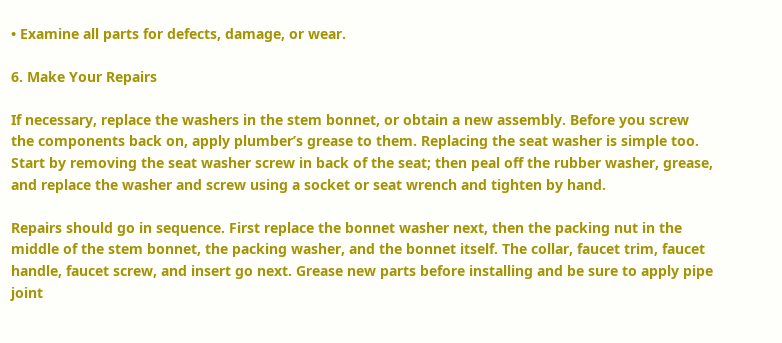• Examine all parts for defects, damage, or wear.

6. Make Your Repairs

If necessary, replace the washers in the stem bonnet, or obtain a new assembly. Before you screw the components back on, apply plumber’s grease to them. Replacing the seat washer is simple too. Start by removing the seat washer screw in back of the seat; then peal off the rubber washer, grease, and replace the washer and screw using a socket or seat wrench and tighten by hand.

Repairs should go in sequence. First replace the bonnet washer next, then the packing nut in the middle of the stem bonnet, the packing washer, and the bonnet itself. The collar, faucet trim, faucet handle, faucet screw, and insert go next. Grease new parts before installing and be sure to apply pipe joint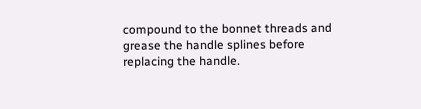compound to the bonnet threads and grease the handle splines before replacing the handle.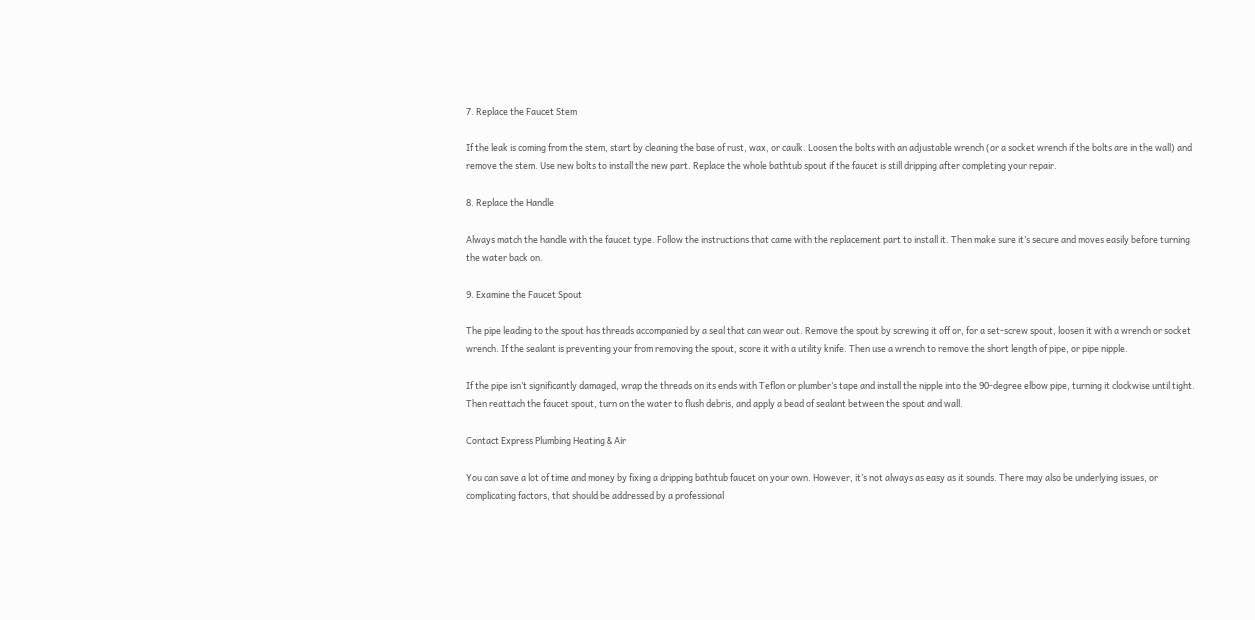7. Replace the Faucet Stem

If the leak is coming from the stem, start by cleaning the base of rust, wax, or caulk. Loosen the bolts with an adjustable wrench (or a socket wrench if the bolts are in the wall) and remove the stem. Use new bolts to install the new part. Replace the whole bathtub spout if the faucet is still dripping after completing your repair.

8. Replace the Handle

Always match the handle with the faucet type. Follow the instructions that came with the replacement part to install it. Then make sure it’s secure and moves easily before turning the water back on.

9. Examine the Faucet Spout

The pipe leading to the spout has threads accompanied by a seal that can wear out. Remove the spout by screwing it off or, for a set-screw spout, loosen it with a wrench or socket wrench. If the sealant is preventing your from removing the spout, score it with a utility knife. Then use a wrench to remove the short length of pipe, or pipe nipple.

If the pipe isn’t significantly damaged, wrap the threads on its ends with Teflon or plumber’s tape and install the nipple into the 90-degree elbow pipe, turning it clockwise until tight. Then reattach the faucet spout, turn on the water to flush debris, and apply a bead of sealant between the spout and wall.

Contact Express Plumbing Heating & Air

You can save a lot of time and money by fixing a dripping bathtub faucet on your own. However, it’s not always as easy as it sounds. There may also be underlying issues, or complicating factors, that should be addressed by a professional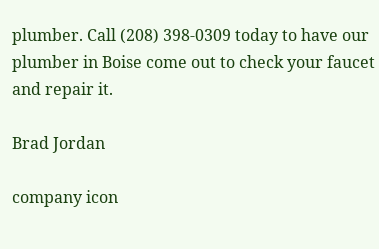plumber. Call (208) 398-0309 today to have our plumber in Boise come out to check your faucet and repair it.

Brad Jordan

company icon